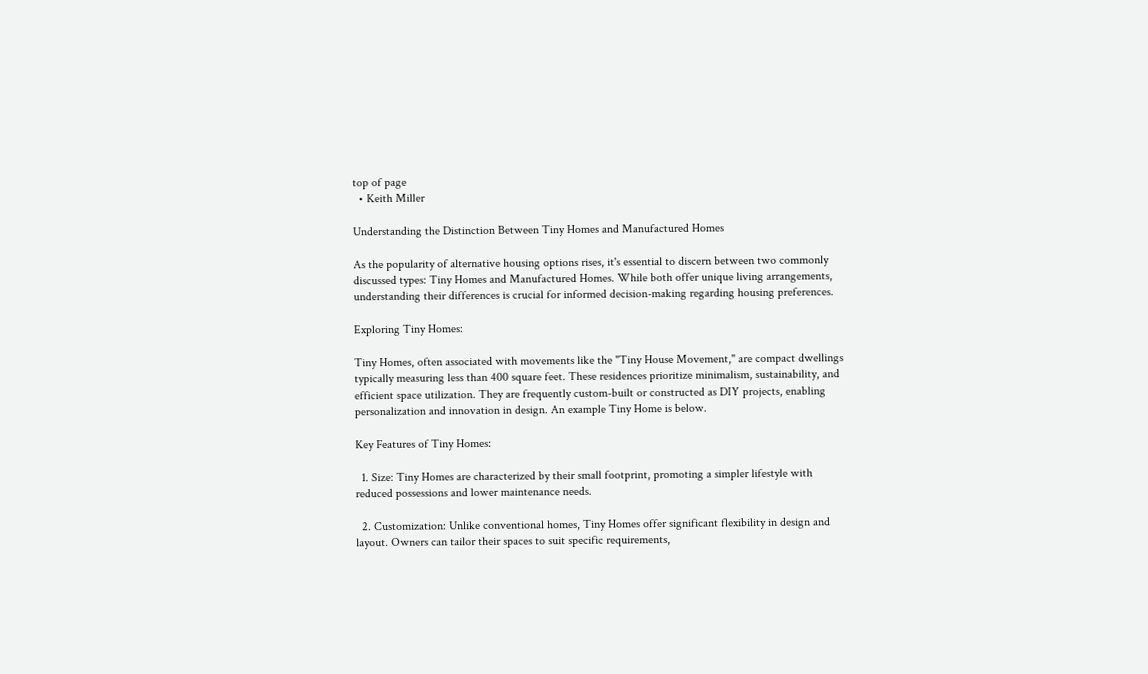top of page
  • Keith Miller

Understanding the Distinction Between Tiny Homes and Manufactured Homes

As the popularity of alternative housing options rises, it's essential to discern between two commonly discussed types: Tiny Homes and Manufactured Homes. While both offer unique living arrangements, understanding their differences is crucial for informed decision-making regarding housing preferences.

Exploring Tiny Homes:

Tiny Homes, often associated with movements like the "Tiny House Movement," are compact dwellings typically measuring less than 400 square feet. These residences prioritize minimalism, sustainability, and efficient space utilization. They are frequently custom-built or constructed as DIY projects, enabling personalization and innovation in design. An example Tiny Home is below.

Key Features of Tiny Homes:

  1. Size: Tiny Homes are characterized by their small footprint, promoting a simpler lifestyle with reduced possessions and lower maintenance needs.

  2. Customization: Unlike conventional homes, Tiny Homes offer significant flexibility in design and layout. Owners can tailor their spaces to suit specific requirements,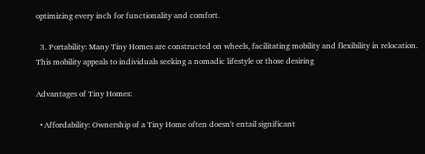optimizing every inch for functionality and comfort.

  3. Portability: Many Tiny Homes are constructed on wheels, facilitating mobility and flexibility in relocation. This mobility appeals to individuals seeking a nomadic lifestyle or those desiring

Advantages of Tiny Homes:

  • Affordability: Ownership of a Tiny Home often doesn't entail significant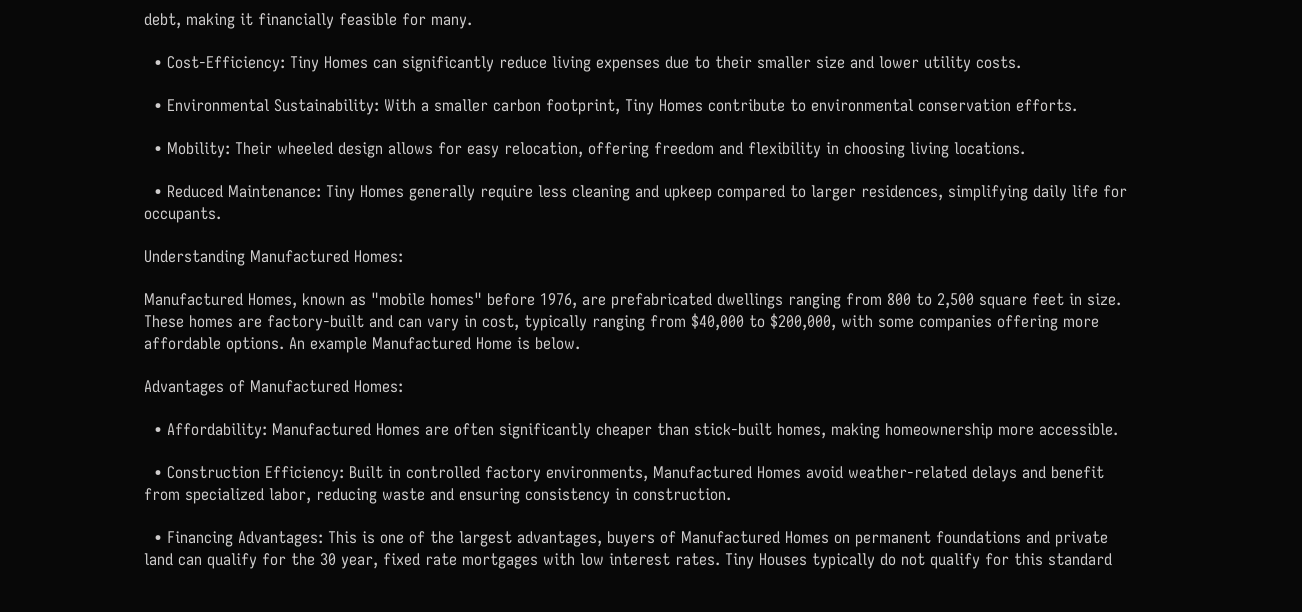debt, making it financially feasible for many.

  • Cost-Efficiency: Tiny Homes can significantly reduce living expenses due to their smaller size and lower utility costs.

  • Environmental Sustainability: With a smaller carbon footprint, Tiny Homes contribute to environmental conservation efforts.

  • Mobility: Their wheeled design allows for easy relocation, offering freedom and flexibility in choosing living locations.

  • Reduced Maintenance: Tiny Homes generally require less cleaning and upkeep compared to larger residences, simplifying daily life for occupants.

Understanding Manufactured Homes:

Manufactured Homes, known as "mobile homes" before 1976, are prefabricated dwellings ranging from 800 to 2,500 square feet in size. These homes are factory-built and can vary in cost, typically ranging from $40,000 to $200,000, with some companies offering more affordable options. An example Manufactured Home is below.

Advantages of Manufactured Homes:

  • Affordability: Manufactured Homes are often significantly cheaper than stick-built homes, making homeownership more accessible.

  • Construction Efficiency: Built in controlled factory environments, Manufactured Homes avoid weather-related delays and benefit from specialized labor, reducing waste and ensuring consistency in construction.

  • Financing Advantages: This is one of the largest advantages, buyers of Manufactured Homes on permanent foundations and private land can qualify for the 30 year, fixed rate mortgages with low interest rates. Tiny Houses typically do not qualify for this standard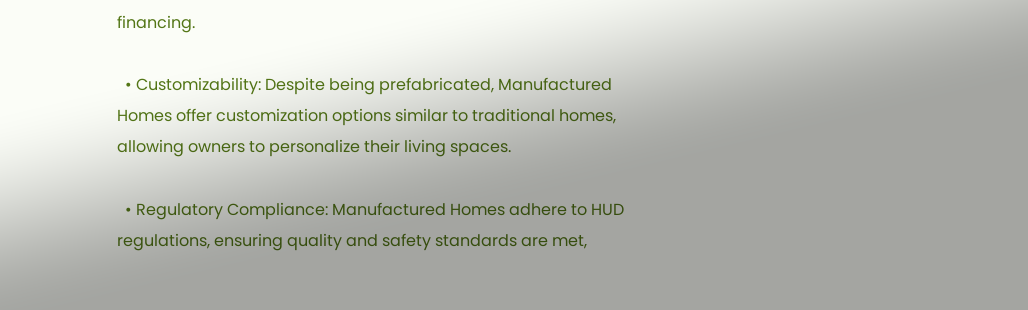financing.

  • Customizability: Despite being prefabricated, Manufactured Homes offer customization options similar to traditional homes, allowing owners to personalize their living spaces.

  • Regulatory Compliance: Manufactured Homes adhere to HUD regulations, ensuring quality and safety standards are met,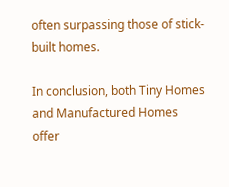often surpassing those of stick-built homes.

In conclusion, both Tiny Homes and Manufactured Homes offer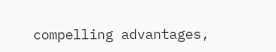compelling advantages,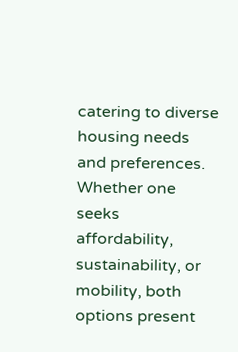catering to diverse housing needs and preferences. Whether one seeks affordability, sustainability, or mobility, both options present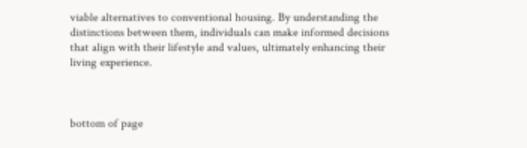viable alternatives to conventional housing. By understanding the distinctions between them, individuals can make informed decisions that align with their lifestyle and values, ultimately enhancing their living experience.



bottom of page